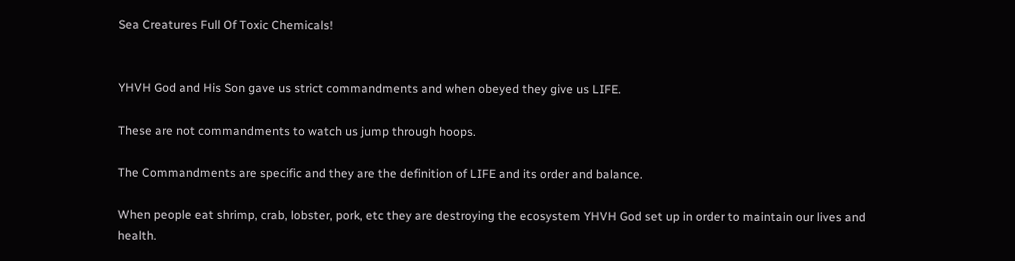Sea Creatures Full Of Toxic Chemicals!


YHVH God and His Son gave us strict commandments and when obeyed they give us LIFE.

These are not commandments to watch us jump through hoops.

The Commandments are specific and they are the definition of LIFE and its order and balance.

When people eat shrimp, crab, lobster, pork, etc they are destroying the ecosystem YHVH God set up in order to maintain our lives and health.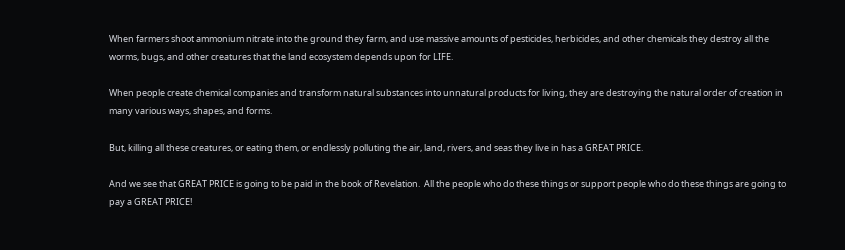When farmers shoot ammonium nitrate into the ground they farm, and use massive amounts of pesticides, herbicides, and other chemicals they destroy all the worms, bugs, and other creatures that the land ecosystem depends upon for LIFE.

When people create chemical companies and transform natural substances into unnatural products for living, they are destroying the natural order of creation in many various ways, shapes, and forms.

But, killing all these creatures, or eating them, or endlessly polluting the air, land, rivers, and seas they live in has a GREAT PRICE.

And we see that GREAT PRICE is going to be paid in the book of Revelation.  All the people who do these things or support people who do these things are going to pay a GREAT PRICE!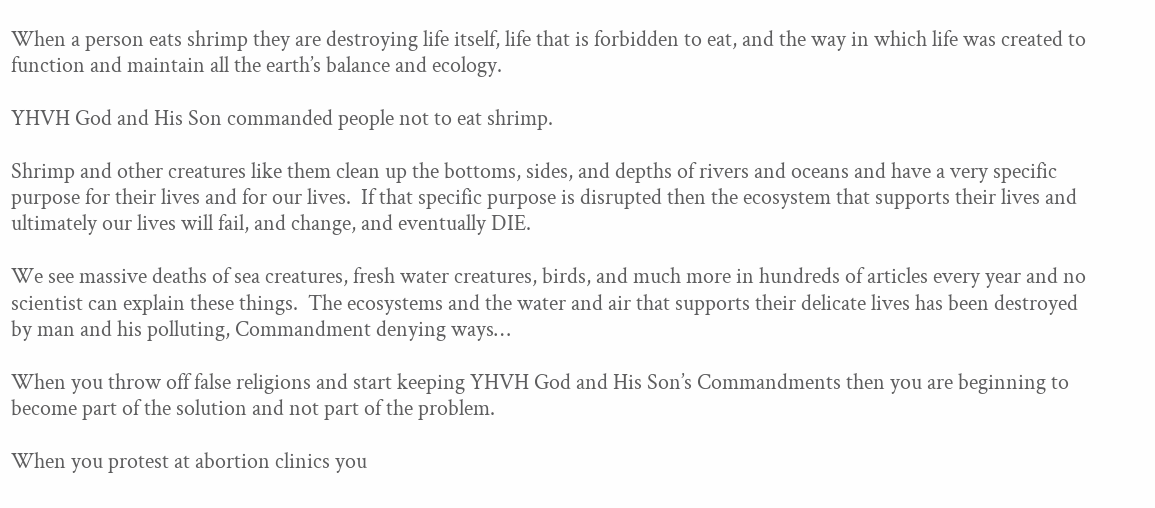When a person eats shrimp they are destroying life itself, life that is forbidden to eat, and the way in which life was created to function and maintain all the earth’s balance and ecology.

YHVH God and His Son commanded people not to eat shrimp.

Shrimp and other creatures like them clean up the bottoms, sides, and depths of rivers and oceans and have a very specific purpose for their lives and for our lives.  If that specific purpose is disrupted then the ecosystem that supports their lives and ultimately our lives will fail, and change, and eventually DIE.

We see massive deaths of sea creatures, fresh water creatures, birds, and much more in hundreds of articles every year and no scientist can explain these things.  The ecosystems and the water and air that supports their delicate lives has been destroyed by man and his polluting, Commandment denying ways…

When you throw off false religions and start keeping YHVH God and His Son’s Commandments then you are beginning to become part of the solution and not part of the problem.

When you protest at abortion clinics you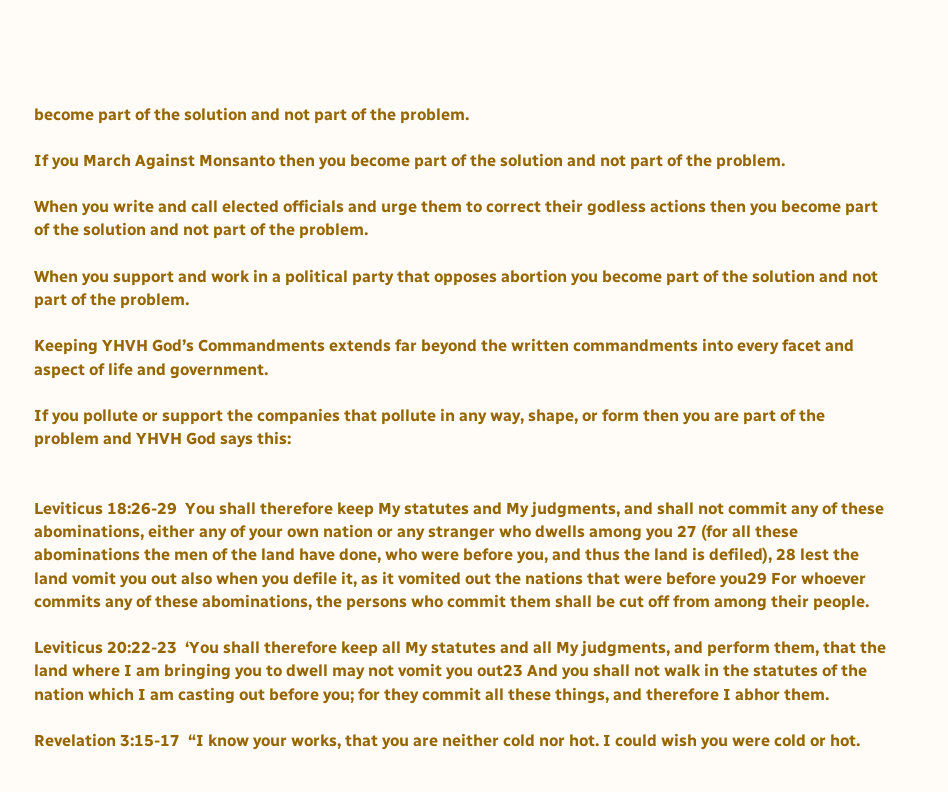become part of the solution and not part of the problem.

If you March Against Monsanto then you become part of the solution and not part of the problem.

When you write and call elected officials and urge them to correct their godless actions then you become part of the solution and not part of the problem.

When you support and work in a political party that opposes abortion you become part of the solution and not part of the problem.

Keeping YHVH God’s Commandments extends far beyond the written commandments into every facet and aspect of life and government.

If you pollute or support the companies that pollute in any way, shape, or form then you are part of the problem and YHVH God says this:


Leviticus 18:26-29  You shall therefore keep My statutes and My judgments, and shall not commit any of these abominations, either any of your own nation or any stranger who dwells among you 27 (for all these abominations the men of the land have done, who were before you, and thus the land is defiled), 28 lest the land vomit you out also when you defile it, as it vomited out the nations that were before you29 For whoever commits any of these abominations, the persons who commit them shall be cut off from among their people.

Leviticus 20:22-23  ‘You shall therefore keep all My statutes and all My judgments, and perform them, that the land where I am bringing you to dwell may not vomit you out23 And you shall not walk in the statutes of the nation which I am casting out before you; for they commit all these things, and therefore I abhor them.

Revelation 3:15-17  “I know your works, that you are neither cold nor hot. I could wish you were cold or hot.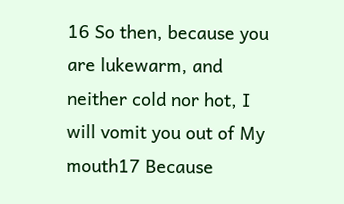16 So then, because you are lukewarm, and neither cold nor hot, I will vomit you out of My mouth17 Because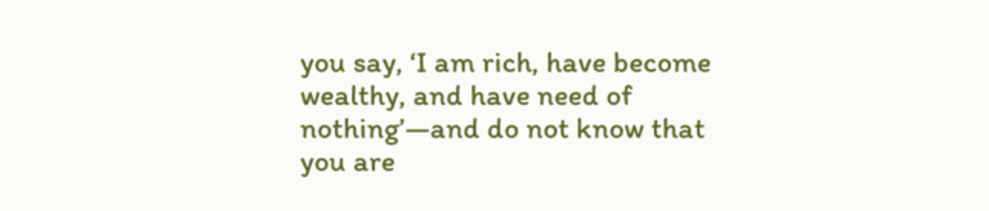you say, ‘I am rich, have become wealthy, and have need of nothing’—and do not know that you are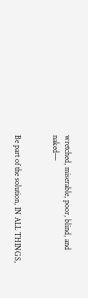wretched, miserable, poor, blind, and naked—


Be part of the solution, IN ALL THINGS,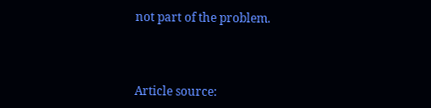not part of the problem.



Article source: